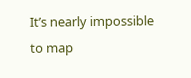It’s nearly impossible to map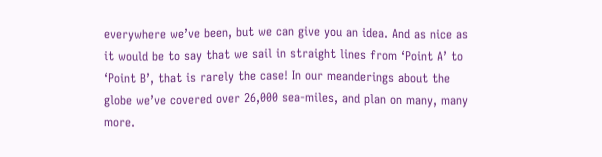everywhere we’ve been, but we can give you an idea. And as nice as it would be to say that we sail in straight lines from ‘Point A’ to ‘Point B’, that is rarely the case! In our meanderings about the globe we’ve covered over 26,000 sea-miles, and plan on many, many more.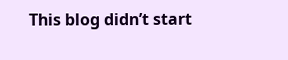This blog didn’t start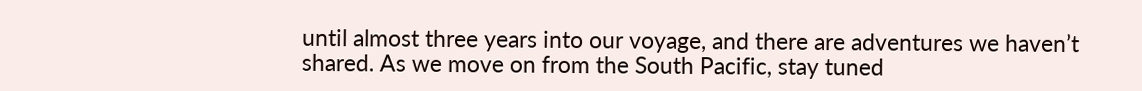until almost three years into our voyage, and there are adventures we haven’t shared. As we move on from the South Pacific, stay tuned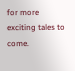for more exciting tales to come.